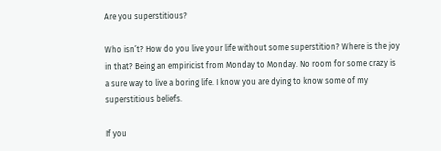Are you superstitious?

Who isn’t? How do you live your life without some superstition? Where is the joy in that? Being an empiricist from Monday to Monday. No room for some crazy is a sure way to live a boring life. I know you are dying to know some of my superstitious beliefs.

If you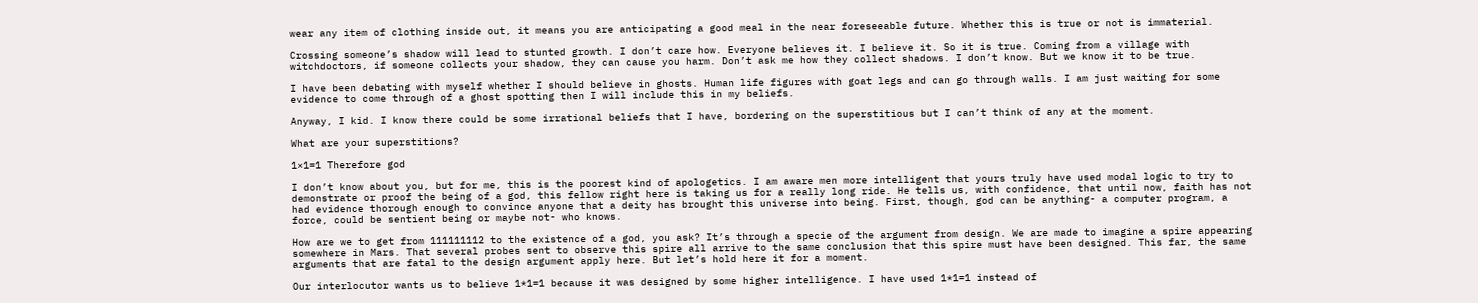wear any item of clothing inside out, it means you are anticipating a good meal in the near foreseeable future. Whether this is true or not is immaterial.

Crossing someone’s shadow will lead to stunted growth. I don’t care how. Everyone believes it. I believe it. So it is true. Coming from a village with witchdoctors, if someone collects your shadow, they can cause you harm. Don’t ask me how they collect shadows. I don’t know. But we know it to be true.

I have been debating with myself whether I should believe in ghosts. Human life figures with goat legs and can go through walls. I am just waiting for some evidence to come through of a ghost spotting then I will include this in my beliefs.

Anyway, I kid. I know there could be some irrational beliefs that I have, bordering on the superstitious but I can’t think of any at the moment.

What are your superstitions?

1×1=1 Therefore god

I don’t know about you, but for me, this is the poorest kind of apologetics. I am aware men more intelligent that yours truly have used modal logic to try to demonstrate or proof the being of a god, this fellow right here is taking us for a really long ride. He tells us, with confidence, that until now, faith has not had evidence thorough enough to convince anyone that a deity has brought this universe into being. First, though, god can be anything- a computer program, a force, could be sentient being or maybe not- who knows.

How are we to get from 111111112 to the existence of a god, you ask? It’s through a specie of the argument from design. We are made to imagine a spire appearing somewhere in Mars. That several probes sent to observe this spire all arrive to the same conclusion that this spire must have been designed. This far, the same arguments that are fatal to the design argument apply here. But let’s hold here it for a moment.

Our interlocutor wants us to believe 1*1=1 because it was designed by some higher intelligence. I have used 1*1=1 instead of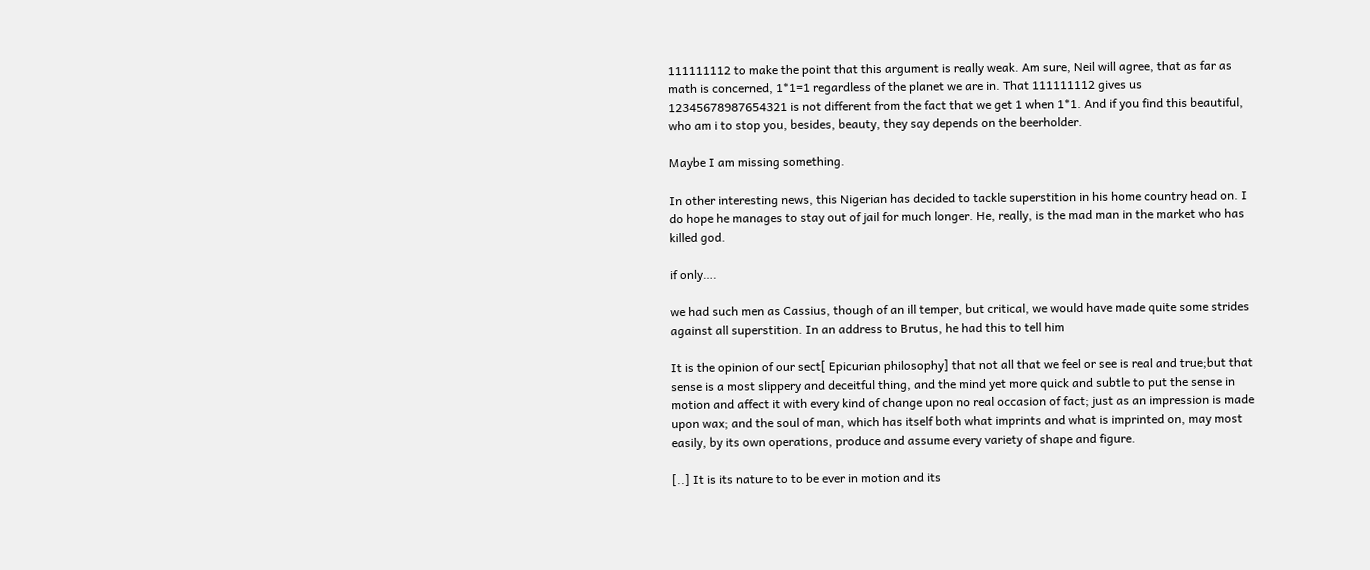111111112 to make the point that this argument is really weak. Am sure, Neil will agree, that as far as math is concerned, 1*1=1 regardless of the planet we are in. That 111111112 gives us 12345678987654321 is not different from the fact that we get 1 when 1*1. And if you find this beautiful, who am i to stop you, besides, beauty, they say depends on the beerholder.

Maybe I am missing something.

In other interesting news, this Nigerian has decided to tackle superstition in his home country head on. I do hope he manages to stay out of jail for much longer. He, really, is the mad man in the market who has killed god.

if only….

we had such men as Cassius, though of an ill temper, but critical, we would have made quite some strides against all superstition. In an address to Brutus, he had this to tell him

It is the opinion of our sect[ Epicurian philosophy] that not all that we feel or see is real and true;but that sense is a most slippery and deceitful thing, and the mind yet more quick and subtle to put the sense in motion and affect it with every kind of change upon no real occasion of fact; just as an impression is made upon wax; and the soul of man, which has itself both what imprints and what is imprinted on, may most easily, by its own operations, produce and assume every variety of shape and figure.

[..] It is its nature to to be ever in motion and its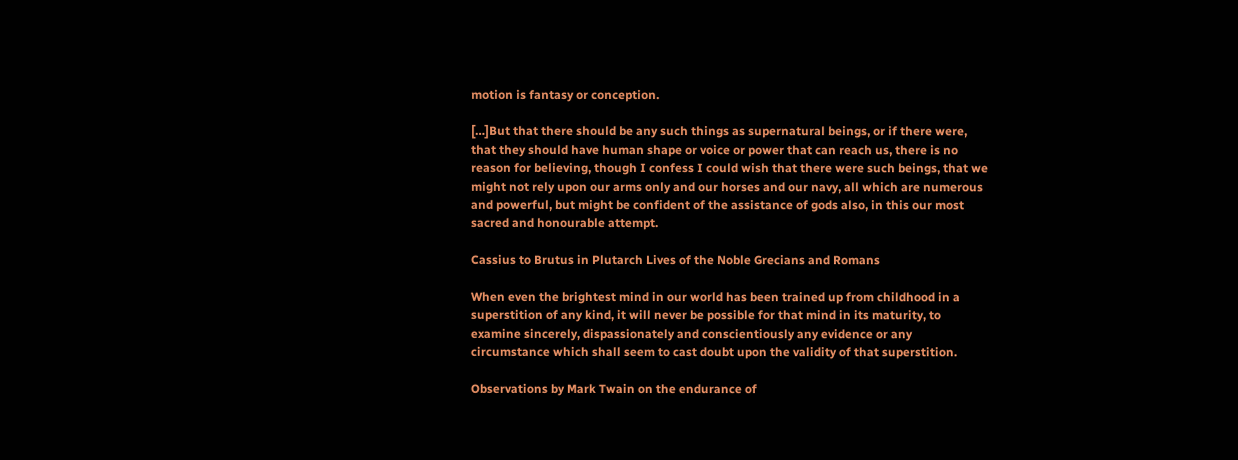motion is fantasy or conception.

[…]But that there should be any such things as supernatural beings, or if there were, that they should have human shape or voice or power that can reach us, there is no reason for believing, though I confess I could wish that there were such beings, that we might not rely upon our arms only and our horses and our navy, all which are numerous and powerful, but might be confident of the assistance of gods also, in this our most sacred and honourable attempt.

Cassius to Brutus in Plutarch Lives of the Noble Grecians and Romans

When even the brightest mind in our world has been trained up from childhood in a superstition of any kind, it will never be possible for that mind in its maturity, to examine sincerely, dispassionately and conscientiously any evidence or any circumstance which shall seem to cast doubt upon the validity of that superstition.

Observations by Mark Twain on the endurance of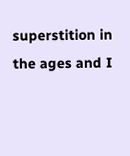superstition in the ages and I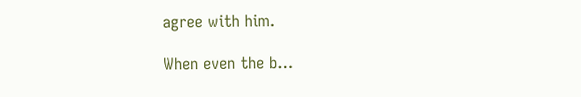agree with him.

When even the b…